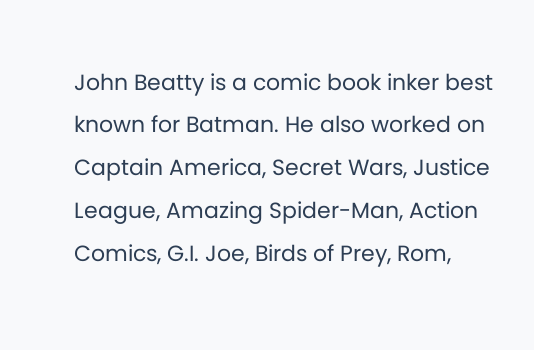John Beatty is a comic book inker best known for Batman. He also worked on Captain America, Secret Wars, Justice League, Amazing Spider-Man, Action Comics, G.I. Joe, Birds of Prey, Rom,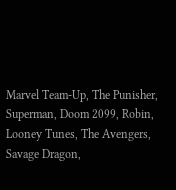Marvel Team-Up, The Punisher, Superman, Doom 2099, Robin, Looney Tunes, The Avengers, Savage Dragon,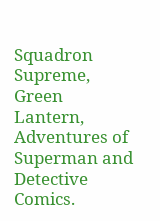Squadron Supreme, Green Lantern, Adventures of Superman and Detective Comics.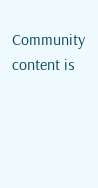Community content is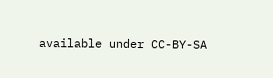available under CC-BY-SA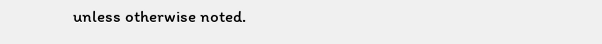unless otherwise noted.